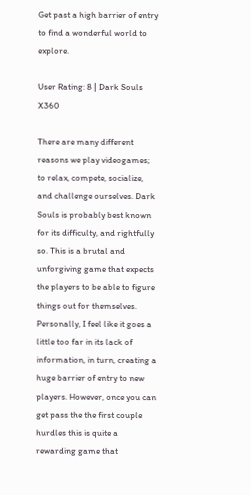Get past a high barrier of entry to find a wonderful world to explore.

User Rating: 8 | Dark Souls X360

There are many different reasons we play videogames; to relax, compete, socialize, and challenge ourselves. Dark Souls is probably best known for its difficulty, and rightfully so. This is a brutal and unforgiving game that expects the players to be able to figure things out for themselves. Personally, I feel like it goes a little too far in its lack of information, in turn, creating a huge barrier of entry to new players. However, once you can get pass the the first couple hurdles this is quite a rewarding game that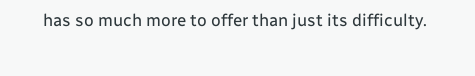has so much more to offer than just its difficulty.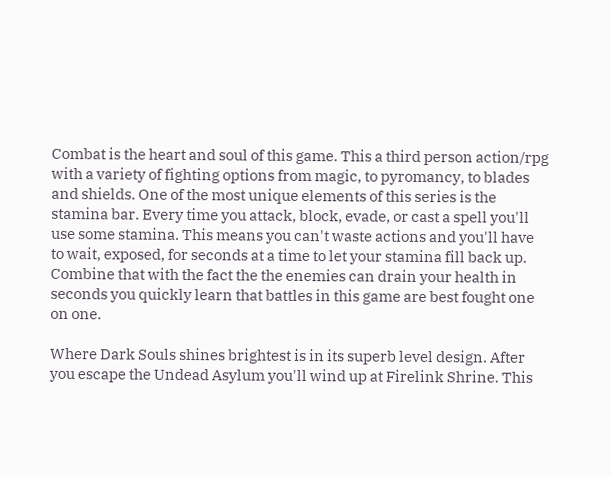Combat is the heart and soul of this game. This a third person action/rpg with a variety of fighting options from magic, to pyromancy, to blades and shields. One of the most unique elements of this series is the stamina bar. Every time you attack, block, evade, or cast a spell you'll use some stamina. This means you can't waste actions and you'll have to wait, exposed, for seconds at a time to let your stamina fill back up. Combine that with the fact the the enemies can drain your health in seconds you quickly learn that battles in this game are best fought one on one.

Where Dark Souls shines brightest is in its superb level design. After you escape the Undead Asylum you'll wind up at Firelink Shrine. This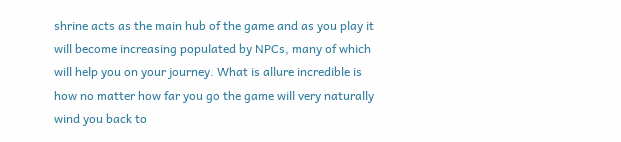shrine acts as the main hub of the game and as you play it will become increasing populated by NPCs, many of which will help you on your journey. What is allure incredible is how no matter how far you go the game will very naturally wind you back to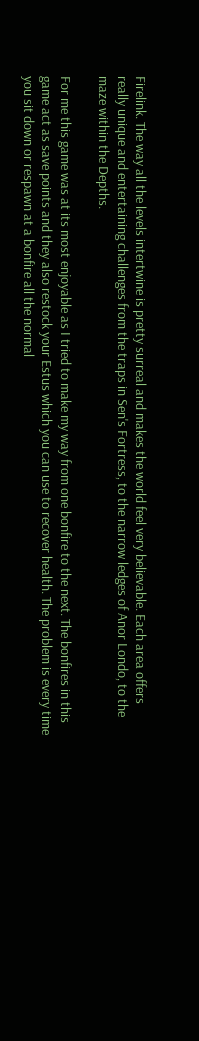Firelink. The way all the levels intertwine is pretty surreal and makes the world feel very believable. Each area offers really unique and entertaining challenges from the traps in Sen's Fortress, to the narrow ledges of Anor Londo, to the maze within the Depths.

For me this game was at its most enjoyable as I tried to make my way from one bonfire to the next. The bonfires in this game act as save points and they also restock your Estus which you can use to recover health. The problem is every time you sit down or respawn at a bonfire all the normal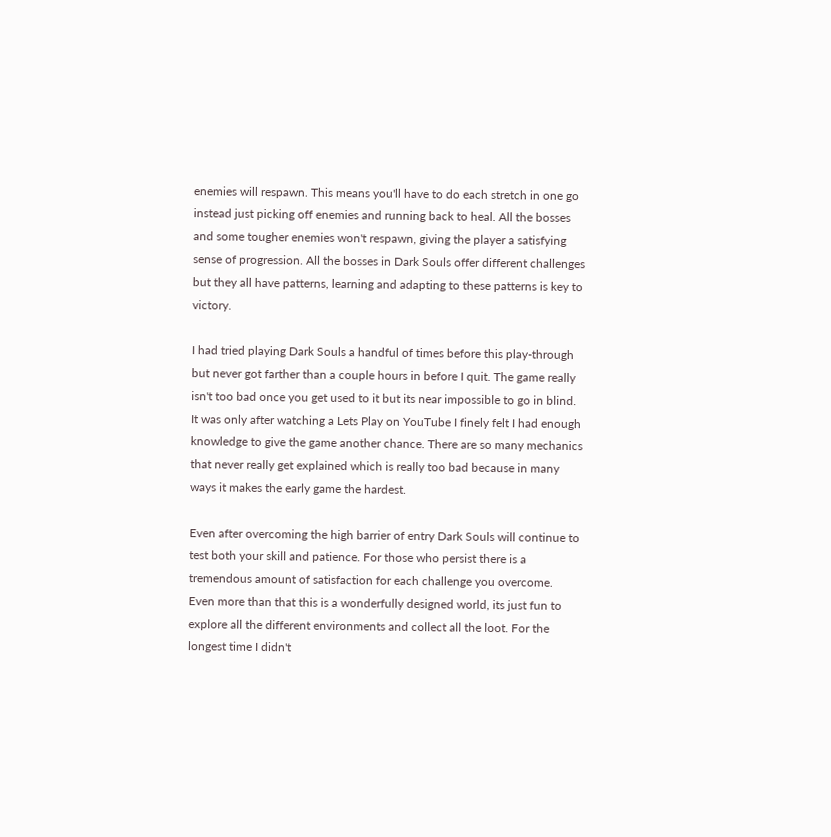enemies will respawn. This means you'll have to do each stretch in one go instead just picking off enemies and running back to heal. All the bosses and some tougher enemies won't respawn, giving the player a satisfying sense of progression. All the bosses in Dark Souls offer different challenges but they all have patterns, learning and adapting to these patterns is key to victory.

I had tried playing Dark Souls a handful of times before this play-through but never got farther than a couple hours in before I quit. The game really isn't too bad once you get used to it but its near impossible to go in blind. It was only after watching a Lets Play on YouTube I finely felt I had enough knowledge to give the game another chance. There are so many mechanics that never really get explained which is really too bad because in many ways it makes the early game the hardest.

Even after overcoming the high barrier of entry Dark Souls will continue to test both your skill and patience. For those who persist there is a tremendous amount of satisfaction for each challenge you overcome. Even more than that this is a wonderfully designed world, its just fun to explore all the different environments and collect all the loot. For the longest time I didn't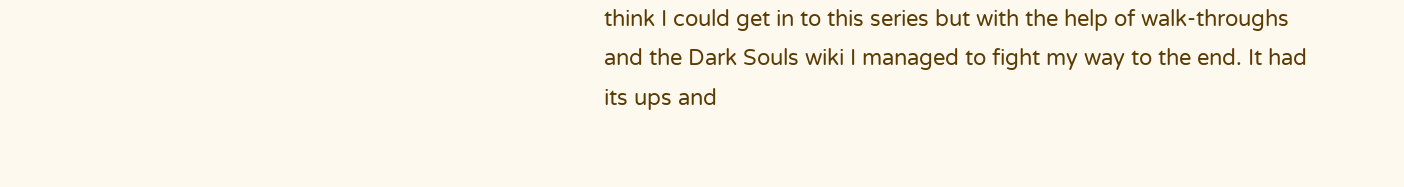think I could get in to this series but with the help of walk-throughs and the Dark Souls wiki I managed to fight my way to the end. It had its ups and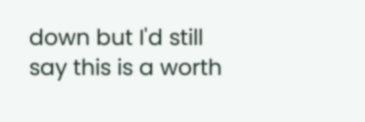down but I'd still say this is a worth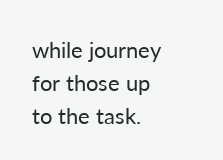while journey for those up to the task.